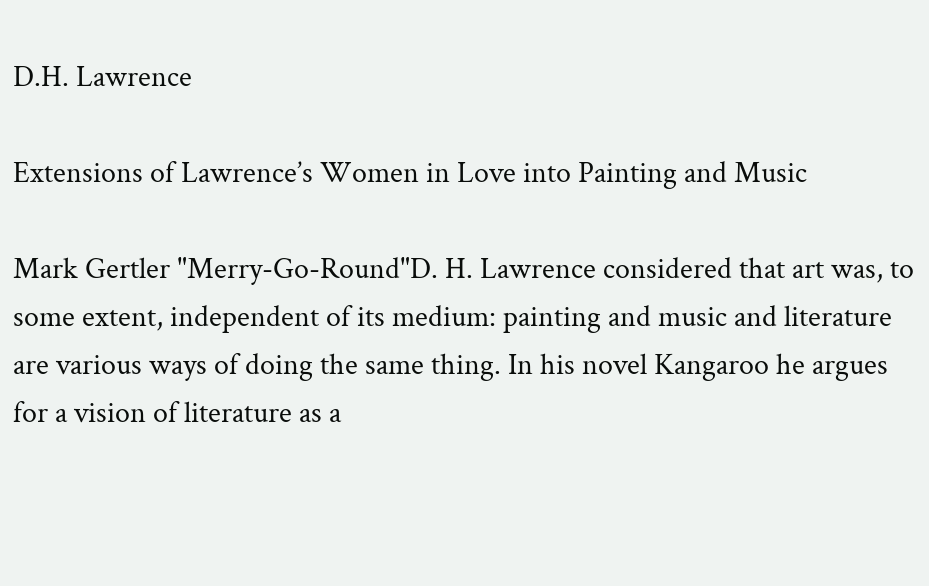D.H. Lawrence

Extensions of Lawrence’s Women in Love into Painting and Music

Mark Gertler "Merry-Go-Round"D. H. Lawrence considered that art was, to some extent, independent of its medium: painting and music and literature are various ways of doing the same thing. In his novel Kangaroo he argues for a vision of literature as a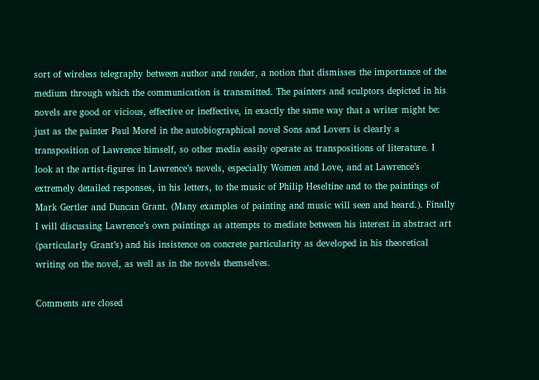sort of wireless telegraphy between author and reader, a notion that dismisses the importance of the medium through which the communication is transmitted. The painters and sculptors depicted in his novels are good or vicious, effective or ineffective, in exactly the same way that a writer might be: just as the painter Paul Morel in the autobiographical novel Sons and Lovers is clearly a transposition of Lawrence himself, so other media easily operate as transpositions of literature. I look at the artist-figures in Lawrence’s novels, especially Women and Love, and at Lawrence’s extremely detailed responses, in his letters, to the music of Philip Heseltine and to the paintings of Mark Gertler and Duncan Grant. (Many examples of painting and music will seen and heard.). Finally I will discussing Lawrence’s own paintings as attempts to mediate between his interest in abstract art (particularly Grant’s) and his insistence on concrete particularity as developed in his theoretical writing on the novel, as well as in the novels themselves.

Comments are closed